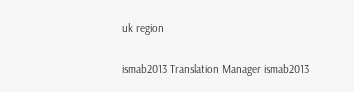uk region

ismab2013 Translation Manager ismab2013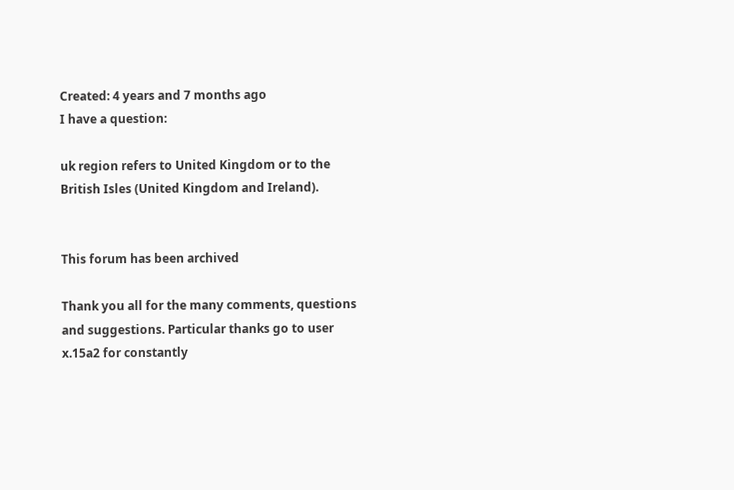Created: 4 years and 7 months ago
I have a question:

uk region refers to United Kingdom or to the British Isles (United Kingdom and Ireland).


This forum has been archived

Thank you all for the many comments, questions and suggestions. Particular thanks go to user x.15a2 for constantly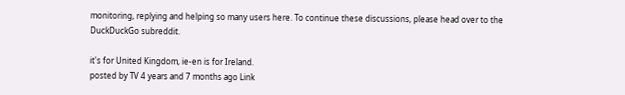monitoring, replying and helping so many users here. To continue these discussions, please head over to the DuckDuckGo subreddit.

it's for United Kingdom, ie-en is for Ireland.
posted by TV 4 years and 7 months ago Link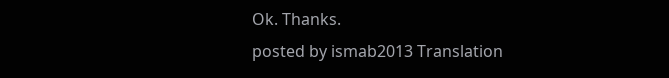Ok. Thanks.
posted by ismab2013 Translation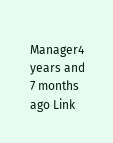Manager4 years and 7 months ago Link